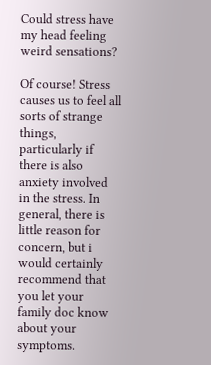Could stress have my head feeling weird sensations?

Of course! Stress causes us to feel all sorts of strange things, particularly if there is also anxiety involved in the stress. In general, there is little reason for concern, but i would certainly recommend that you let your family doc know about your symptoms.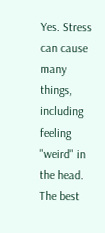Yes. Stress can cause many things, including feeling "weird" in the head. The best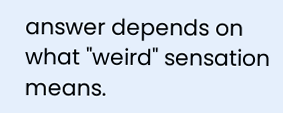answer depends on what "weird" sensation means.